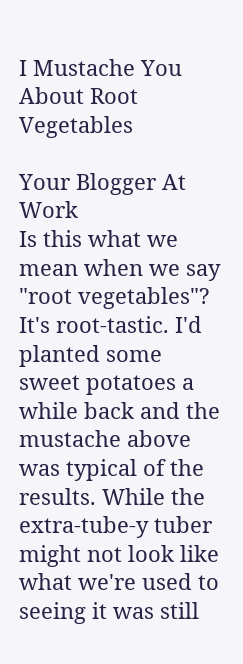I Mustache You About Root Vegetables

Your Blogger At Work
Is this what we mean when we say "root vegetables"? It's root-tastic. I'd planted some sweet potatoes a while back and the mustache above was typical of the results. While the extra-tube-y tuber might not look like what we're used to seeing it was still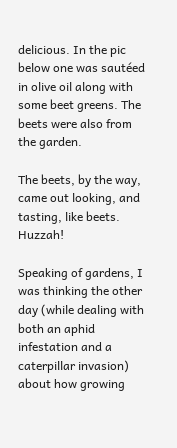delicious. In the pic below one was sautéed in olive oil along with some beet greens. The beets were also from the garden.

The beets, by the way, came out looking, and tasting, like beets. Huzzah!

Speaking of gardens, I was thinking the other day (while dealing with both an aphid infestation and a caterpillar invasion) about how growing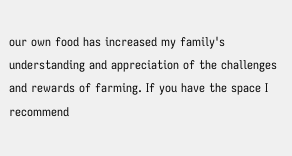our own food has increased my family's understanding and appreciation of the challenges and rewards of farming. If you have the space I recommend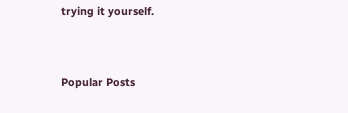trying it yourself.


Popular Posts